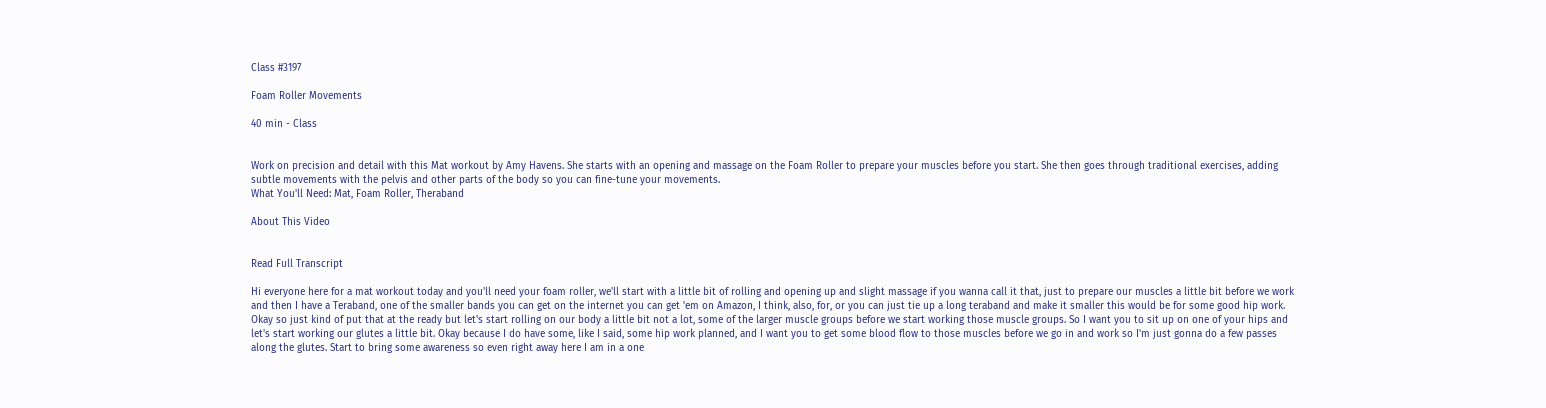Class #3197

Foam Roller Movements

40 min - Class


Work on precision and detail with this Mat workout by Amy Havens. She starts with an opening and massage on the Foam Roller to prepare your muscles before you start. She then goes through traditional exercises, adding subtle movements with the pelvis and other parts of the body so you can fine-tune your movements.
What You'll Need: Mat, Foam Roller, Theraband

About This Video


Read Full Transcript

Hi everyone here for a mat workout today and you'll need your foam roller, we'll start with a little bit of rolling and opening up and slight massage if you wanna call it that, just to prepare our muscles a little bit before we work and then I have a Teraband, one of the smaller bands you can get on the internet you can get 'em on Amazon, I think, also, for, or you can just tie up a long teraband and make it smaller this would be for some good hip work. Okay so just kind of put that at the ready but let's start rolling on our body a little bit not a lot, some of the larger muscle groups before we start working those muscle groups. So I want you to sit up on one of your hips and let's start working our glutes a little bit. Okay because I do have some, like I said, some hip work planned, and I want you to get some blood flow to those muscles before we go in and work so I'm just gonna do a few passes along the glutes. Start to bring some awareness so even right away here I am in a one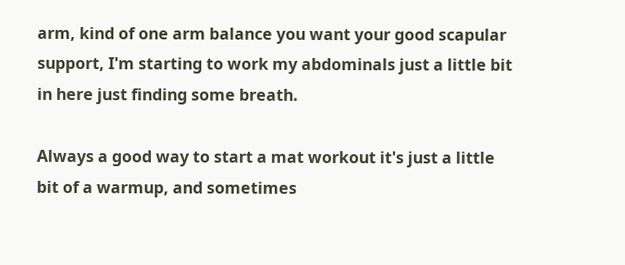arm, kind of one arm balance you want your good scapular support, I'm starting to work my abdominals just a little bit in here just finding some breath.

Always a good way to start a mat workout it's just a little bit of a warmup, and sometimes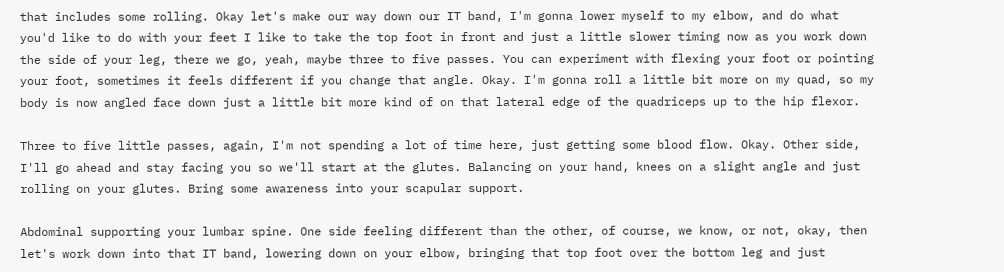that includes some rolling. Okay let's make our way down our IT band, I'm gonna lower myself to my elbow, and do what you'd like to do with your feet I like to take the top foot in front and just a little slower timing now as you work down the side of your leg, there we go, yeah, maybe three to five passes. You can experiment with flexing your foot or pointing your foot, sometimes it feels different if you change that angle. Okay. I'm gonna roll a little bit more on my quad, so my body is now angled face down just a little bit more kind of on that lateral edge of the quadriceps up to the hip flexor.

Three to five little passes, again, I'm not spending a lot of time here, just getting some blood flow. Okay. Other side, I'll go ahead and stay facing you so we'll start at the glutes. Balancing on your hand, knees on a slight angle and just rolling on your glutes. Bring some awareness into your scapular support.

Abdominal supporting your lumbar spine. One side feeling different than the other, of course, we know, or not, okay, then let's work down into that IT band, lowering down on your elbow, bringing that top foot over the bottom leg and just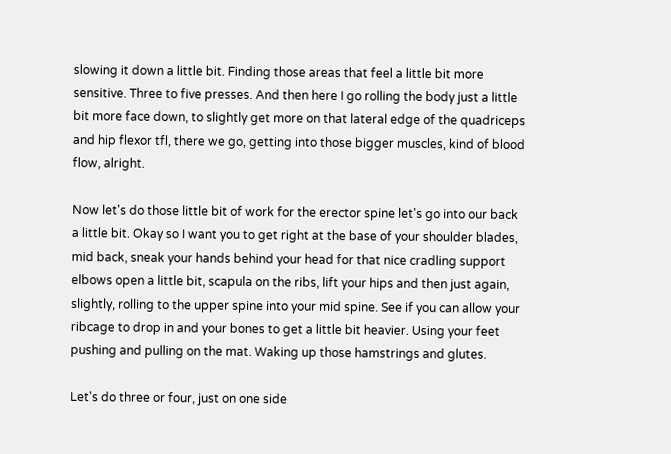slowing it down a little bit. Finding those areas that feel a little bit more sensitive. Three to five presses. And then here I go rolling the body just a little bit more face down, to slightly get more on that lateral edge of the quadriceps and hip flexor tfl, there we go, getting into those bigger muscles, kind of blood flow, alright.

Now let's do those little bit of work for the erector spine let's go into our back a little bit. Okay so I want you to get right at the base of your shoulder blades, mid back, sneak your hands behind your head for that nice cradling support elbows open a little bit, scapula on the ribs, lift your hips and then just again, slightly, rolling to the upper spine into your mid spine. See if you can allow your ribcage to drop in and your bones to get a little bit heavier. Using your feet pushing and pulling on the mat. Waking up those hamstrings and glutes.

Let's do three or four, just on one side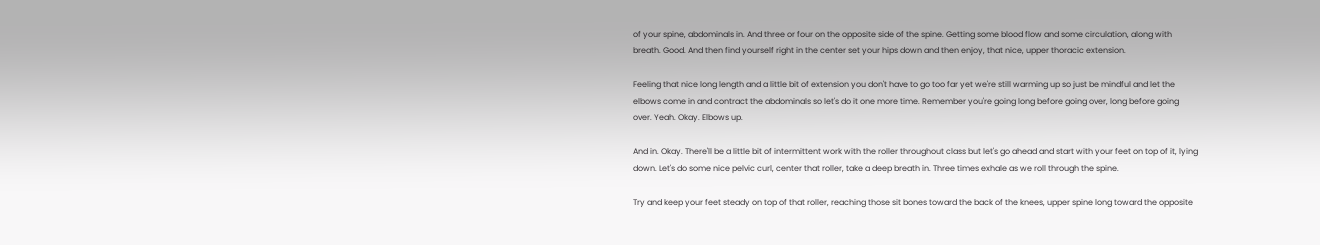of your spine, abdominals in. And three or four on the opposite side of the spine. Getting some blood flow and some circulation, along with breath. Good. And then find yourself right in the center set your hips down and then enjoy, that nice, upper thoracic extension.

Feeling that nice long length and a little bit of extension you don't have to go too far yet we're still warming up so just be mindful and let the elbows come in and contract the abdominals so let's do it one more time. Remember you're going long before going over, long before going over. Yeah. Okay. Elbows up.

And in. Okay. There'll be a little bit of intermittent work with the roller throughout class but let's go ahead and start with your feet on top of it, lying down. Let's do some nice pelvic curl, center that roller, take a deep breath in. Three times exhale as we roll through the spine.

Try and keep your feet steady on top of that roller, reaching those sit bones toward the back of the knees, upper spine long toward the opposite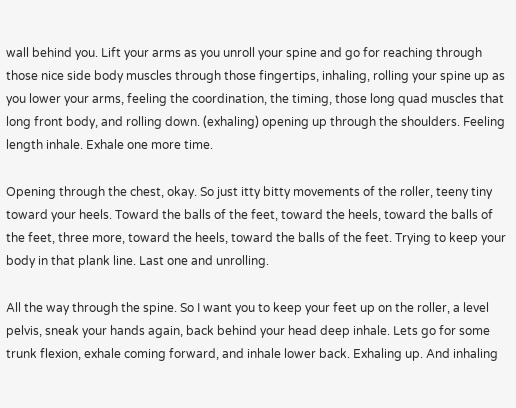wall behind you. Lift your arms as you unroll your spine and go for reaching through those nice side body muscles through those fingertips, inhaling, rolling your spine up as you lower your arms, feeling the coordination, the timing, those long quad muscles that long front body, and rolling down. (exhaling) opening up through the shoulders. Feeling length inhale. Exhale one more time.

Opening through the chest, okay. So just itty bitty movements of the roller, teeny tiny toward your heels. Toward the balls of the feet, toward the heels, toward the balls of the feet, three more, toward the heels, toward the balls of the feet. Trying to keep your body in that plank line. Last one and unrolling.

All the way through the spine. So I want you to keep your feet up on the roller, a level pelvis, sneak your hands again, back behind your head deep inhale. Lets go for some trunk flexion, exhale coming forward, and inhale lower back. Exhaling up. And inhaling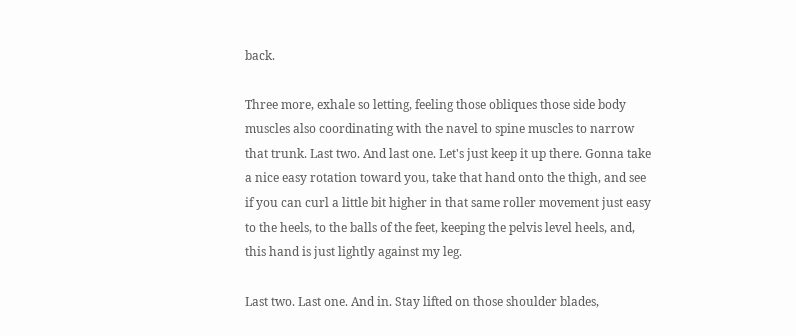back.

Three more, exhale so letting, feeling those obliques those side body muscles also coordinating with the navel to spine muscles to narrow that trunk. Last two. And last one. Let's just keep it up there. Gonna take a nice easy rotation toward you, take that hand onto the thigh, and see if you can curl a little bit higher in that same roller movement just easy to the heels, to the balls of the feet, keeping the pelvis level heels, and, this hand is just lightly against my leg.

Last two. Last one. And in. Stay lifted on those shoulder blades,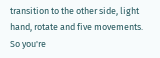transition to the other side, light hand, rotate and five movements. So you're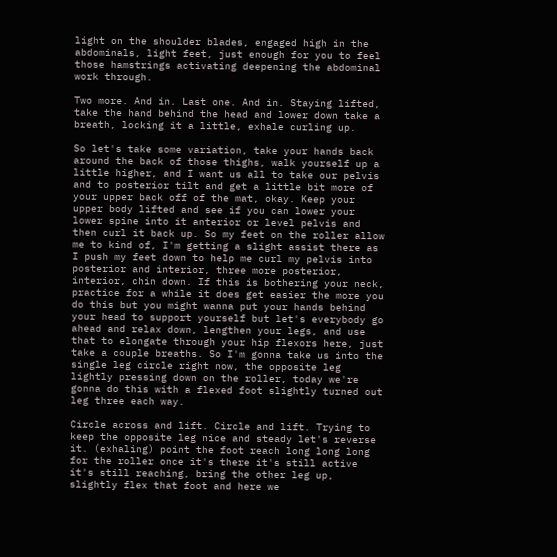light on the shoulder blades, engaged high in the abdominals, light feet, just enough for you to feel those hamstrings activating deepening the abdominal work through.

Two more. And in. Last one. And in. Staying lifted, take the hand behind the head and lower down take a breath, locking it a little, exhale curling up.

So let's take some variation, take your hands back around the back of those thighs, walk yourself up a little higher, and I want us all to take our pelvis and to posterior tilt and get a little bit more of your upper back off of the mat, okay. Keep your upper body lifted and see if you can lower your lower spine into it anterior or level pelvis and then curl it back up. So my feet on the roller allow me to kind of, I'm getting a slight assist there as I push my feet down to help me curl my pelvis into posterior and interior, three more posterior, interior, chin down. If this is bothering your neck, practice for a while it does get easier the more you do this but you might wanna put your hands behind your head to support yourself but let's everybody go ahead and relax down, lengthen your legs, and use that to elongate through your hip flexors here, just take a couple breaths. So I'm gonna take us into the single leg circle right now, the opposite leg lightly pressing down on the roller, today we're gonna do this with a flexed foot slightly turned out leg three each way.

Circle across and lift. Circle and lift. Trying to keep the opposite leg nice and steady let's reverse it. (exhaling) point the foot reach long long long for the roller once it's there it's still active it's still reaching, bring the other leg up, slightly flex that foot and here we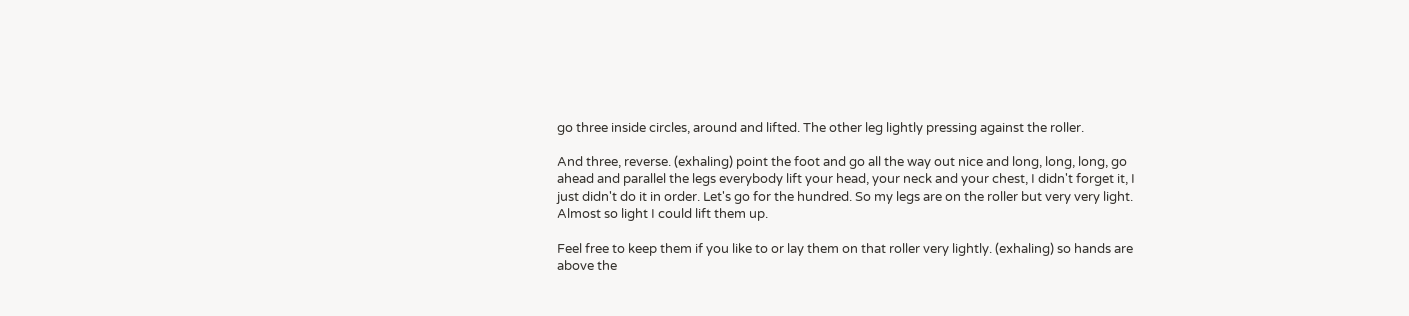go three inside circles, around and lifted. The other leg lightly pressing against the roller.

And three, reverse. (exhaling) point the foot and go all the way out nice and long, long, long, go ahead and parallel the legs everybody lift your head, your neck and your chest, I didn't forget it, I just didn't do it in order. Let's go for the hundred. So my legs are on the roller but very very light. Almost so light I could lift them up.

Feel free to keep them if you like to or lay them on that roller very lightly. (exhaling) so hands are above the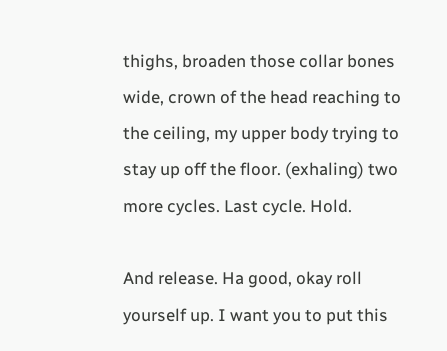thighs, broaden those collar bones wide, crown of the head reaching to the ceiling, my upper body trying to stay up off the floor. (exhaling) two more cycles. Last cycle. Hold.

And release. Ha good, okay roll yourself up. I want you to put this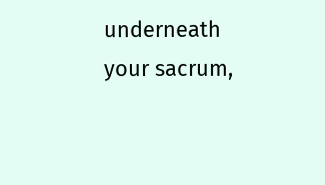underneath your sacrum,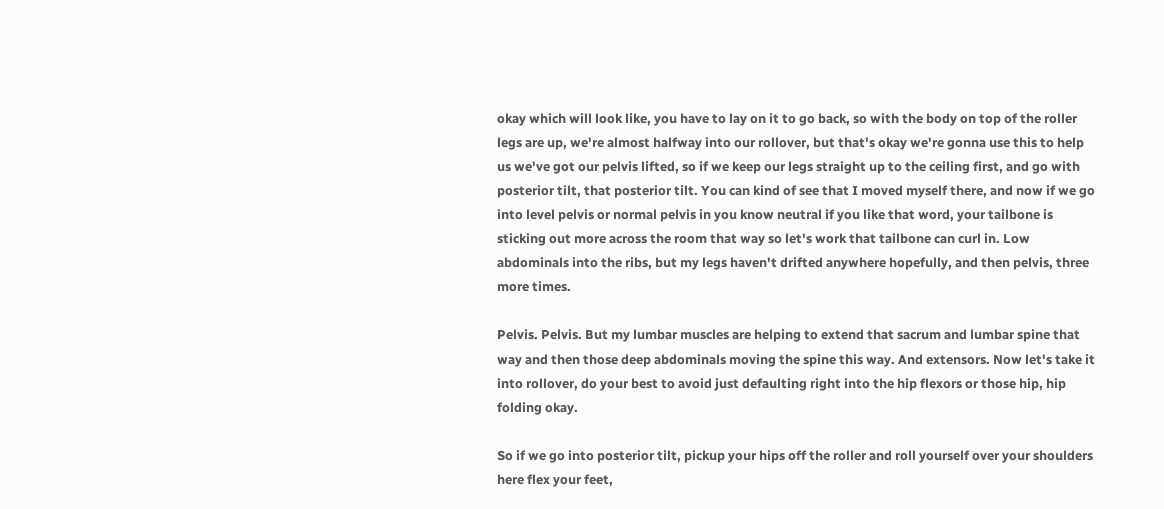okay which will look like, you have to lay on it to go back, so with the body on top of the roller legs are up, we're almost halfway into our rollover, but that's okay we're gonna use this to help us we've got our pelvis lifted, so if we keep our legs straight up to the ceiling first, and go with posterior tilt, that posterior tilt. You can kind of see that I moved myself there, and now if we go into level pelvis or normal pelvis in you know neutral if you like that word, your tailbone is sticking out more across the room that way so let's work that tailbone can curl in. Low abdominals into the ribs, but my legs haven't drifted anywhere hopefully, and then pelvis, three more times.

Pelvis. Pelvis. But my lumbar muscles are helping to extend that sacrum and lumbar spine that way and then those deep abdominals moving the spine this way. And extensors. Now let's take it into rollover, do your best to avoid just defaulting right into the hip flexors or those hip, hip folding okay.

So if we go into posterior tilt, pickup your hips off the roller and roll yourself over your shoulders here flex your feet,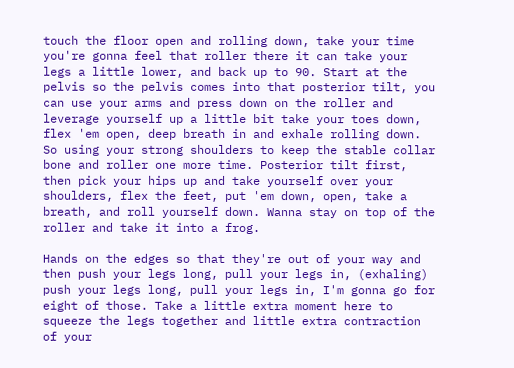touch the floor open and rolling down, take your time you're gonna feel that roller there it can take your legs a little lower, and back up to 90. Start at the pelvis so the pelvis comes into that posterior tilt, you can use your arms and press down on the roller and leverage yourself up a little bit take your toes down, flex 'em open, deep breath in and exhale rolling down. So using your strong shoulders to keep the stable collar bone and roller one more time. Posterior tilt first, then pick your hips up and take yourself over your shoulders, flex the feet, put 'em down, open, take a breath, and roll yourself down. Wanna stay on top of the roller and take it into a frog.

Hands on the edges so that they're out of your way and then push your legs long, pull your legs in, (exhaling) push your legs long, pull your legs in, I'm gonna go for eight of those. Take a little extra moment here to squeeze the legs together and little extra contraction of your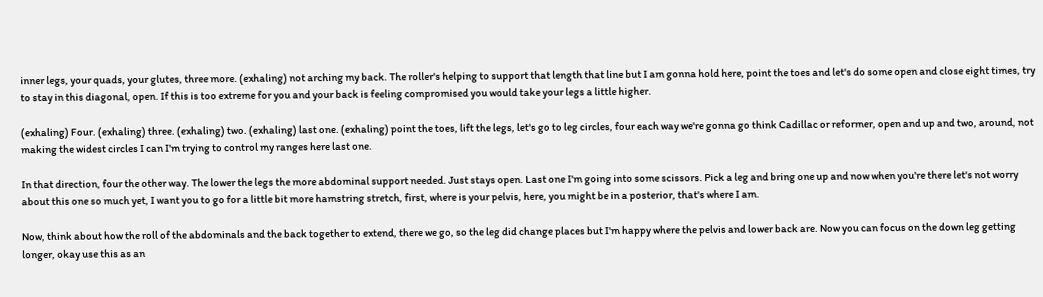inner legs, your quads, your glutes, three more. (exhaling) not arching my back. The roller's helping to support that length that line but I am gonna hold here, point the toes and let's do some open and close eight times, try to stay in this diagonal, open. If this is too extreme for you and your back is feeling compromised you would take your legs a little higher.

(exhaling) Four. (exhaling) three. (exhaling) two. (exhaling) last one. (exhaling) point the toes, lift the legs, let's go to leg circles, four each way we're gonna go think Cadillac or reformer, open and up and two, around, not making the widest circles I can I'm trying to control my ranges here last one.

In that direction, four the other way. The lower the legs the more abdominal support needed. Just stays open. Last one I'm going into some scissors. Pick a leg and bring one up and now when you're there let's not worry about this one so much yet, I want you to go for a little bit more hamstring stretch, first, where is your pelvis, here, you might be in a posterior, that's where I am.

Now, think about how the roll of the abdominals and the back together to extend, there we go, so the leg did change places but I'm happy where the pelvis and lower back are. Now you can focus on the down leg getting longer, okay use this as an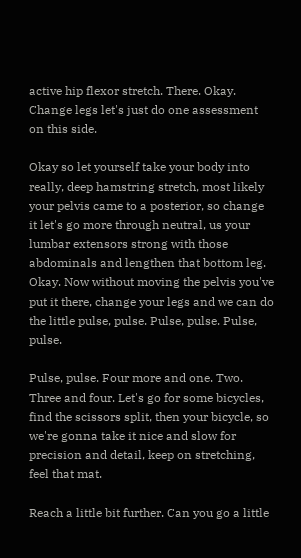active hip flexor stretch. There. Okay. Change legs let's just do one assessment on this side.

Okay so let yourself take your body into really, deep hamstring stretch, most likely your pelvis came to a posterior, so change it let's go more through neutral, us your lumbar extensors strong with those abdominals and lengthen that bottom leg. Okay. Now without moving the pelvis you've put it there, change your legs and we can do the little pulse, pulse. Pulse, pulse. Pulse, pulse.

Pulse, pulse. Four more and one. Two. Three and four. Let's go for some bicycles, find the scissors split, then your bicycle, so we're gonna take it nice and slow for precision and detail, keep on stretching, feel that mat.

Reach a little bit further. Can you go a little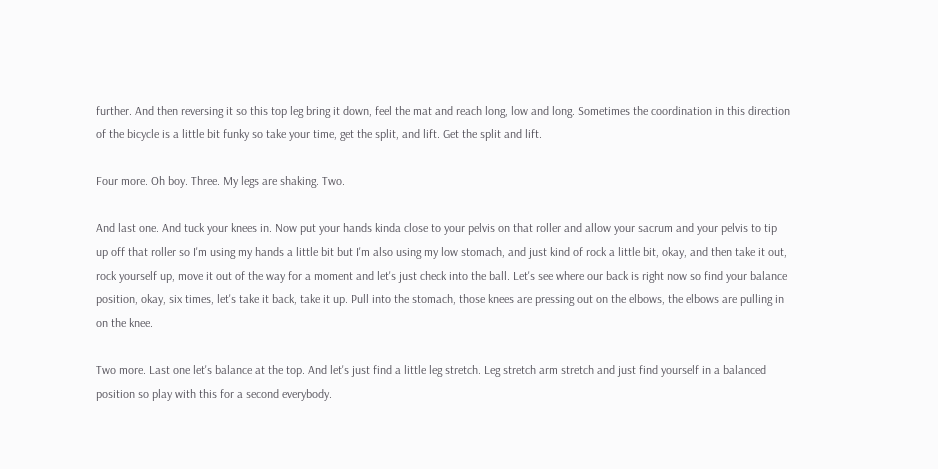further. And then reversing it so this top leg bring it down, feel the mat and reach long, low and long. Sometimes the coordination in this direction of the bicycle is a little bit funky so take your time, get the split, and lift. Get the split and lift.

Four more. Oh boy. Three. My legs are shaking. Two.

And last one. And tuck your knees in. Now put your hands kinda close to your pelvis on that roller and allow your sacrum and your pelvis to tip up off that roller so I'm using my hands a little bit but I'm also using my low stomach, and just kind of rock a little bit, okay, and then take it out, rock yourself up, move it out of the way for a moment and let's just check into the ball. Let's see where our back is right now so find your balance position, okay, six times, let's take it back, take it up. Pull into the stomach, those knees are pressing out on the elbows, the elbows are pulling in on the knee.

Two more. Last one let's balance at the top. And let's just find a little leg stretch. Leg stretch arm stretch and just find yourself in a balanced position so play with this for a second everybody.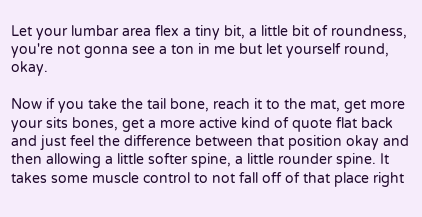Let your lumbar area flex a tiny bit, a little bit of roundness, you're not gonna see a ton in me but let yourself round, okay.

Now if you take the tail bone, reach it to the mat, get more your sits bones, get a more active kind of quote flat back and just feel the difference between that position okay and then allowing a little softer spine, a little rounder spine. It takes some muscle control to not fall off of that place right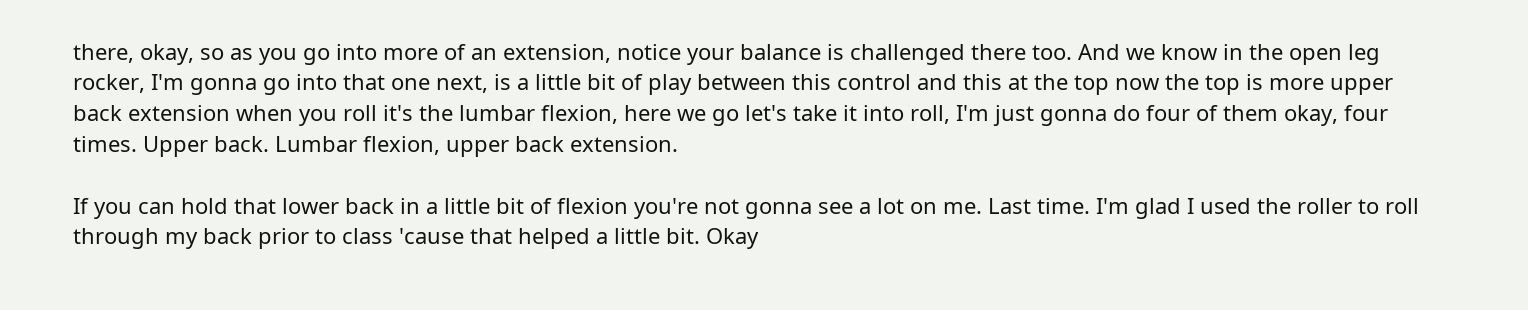there, okay, so as you go into more of an extension, notice your balance is challenged there too. And we know in the open leg rocker, I'm gonna go into that one next, is a little bit of play between this control and this at the top now the top is more upper back extension when you roll it's the lumbar flexion, here we go let's take it into roll, I'm just gonna do four of them okay, four times. Upper back. Lumbar flexion, upper back extension.

If you can hold that lower back in a little bit of flexion you're not gonna see a lot on me. Last time. I'm glad I used the roller to roll through my back prior to class 'cause that helped a little bit. Okay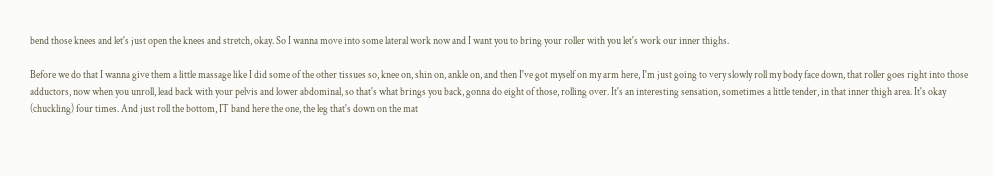bend those knees and let's just open the knees and stretch, okay. So I wanna move into some lateral work now and I want you to bring your roller with you let's work our inner thighs.

Before we do that I wanna give them a little massage like I did some of the other tissues so, knee on, shin on, ankle on, and then I've got myself on my arm here, I'm just going to very slowly roll my body face down, that roller goes right into those adductors, now when you unroll, lead back with your pelvis and lower abdominal, so that's what brings you back, gonna do eight of those, rolling over. It's an interesting sensation, sometimes a little tender, in that inner thigh area. It's okay (chuckling) four times. And just roll the bottom, IT band here the one, the leg that's down on the mat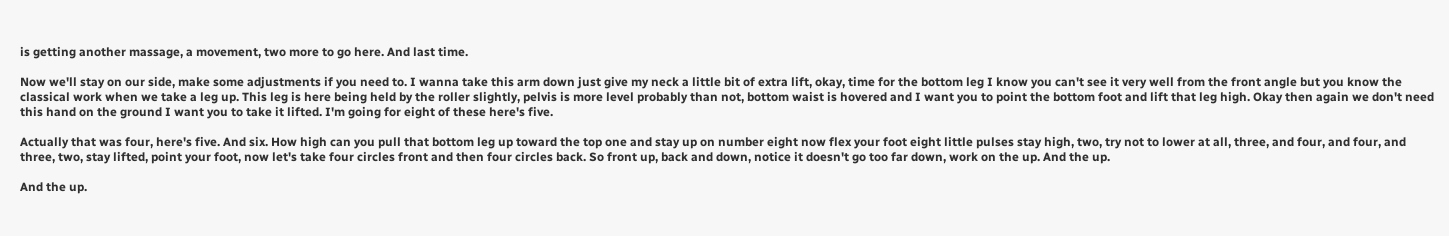is getting another massage, a movement, two more to go here. And last time.

Now we'll stay on our side, make some adjustments if you need to. I wanna take this arm down just give my neck a little bit of extra lift, okay, time for the bottom leg I know you can't see it very well from the front angle but you know the classical work when we take a leg up. This leg is here being held by the roller slightly, pelvis is more level probably than not, bottom waist is hovered and I want you to point the bottom foot and lift that leg high. Okay then again we don't need this hand on the ground I want you to take it lifted. I'm going for eight of these here's five.

Actually that was four, here's five. And six. How high can you pull that bottom leg up toward the top one and stay up on number eight now flex your foot eight little pulses stay high, two, try not to lower at all, three, and four, and four, and three, two, stay lifted, point your foot, now let's take four circles front and then four circles back. So front up, back and down, notice it doesn't go too far down, work on the up. And the up.

And the up.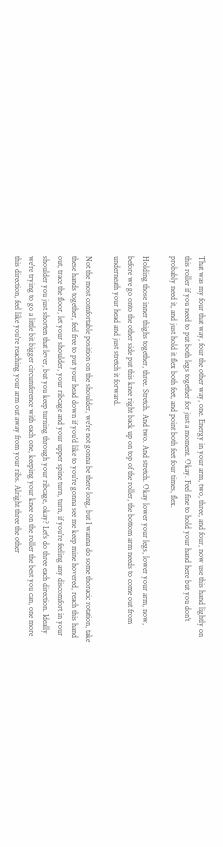That was my four that way, four the other way, one. Energy in your arm, two, three, and four, now use this hand lightly on this roller if you need to put both legs together for just a moment. Okay. Feel fine to hold your hand here but you don't probably need it, and just hold it flex both feet, and point both feet four times, flex.

Holding those inner thighs together, three. Stretch. And two. And stretch. Okay lower your legs, lower your arm, now, before we go onto the other side put this knee right back up on top of the roller, the bottom arm needs to come out from underneath your head and just stretch it forward.

Not the most comfortable position on the shoulder, we're not gonna be there long, but I wanna do some thoracic rotation, take these hands together, feel free to put your head down if you'd like to you're gonna see me keep mine hovered, reach this hand out, trace the floor, let your shoulder, your ribcage and your upper spine turn, turn, if you're feeling any discomfort in your shoulder you just shorten that lever, but you keep turning through your ribcage, okay? Let's do three each direction. Ideally we're trying to go a little bit bigger circumference with each one, keeping your knee on the roller the best you can, one more this direction, feel like you're reaching your arm out away from your ribs. Alright three the other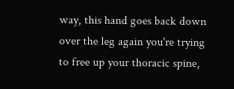way, this hand goes back down over the leg again you're trying to free up your thoracic spine,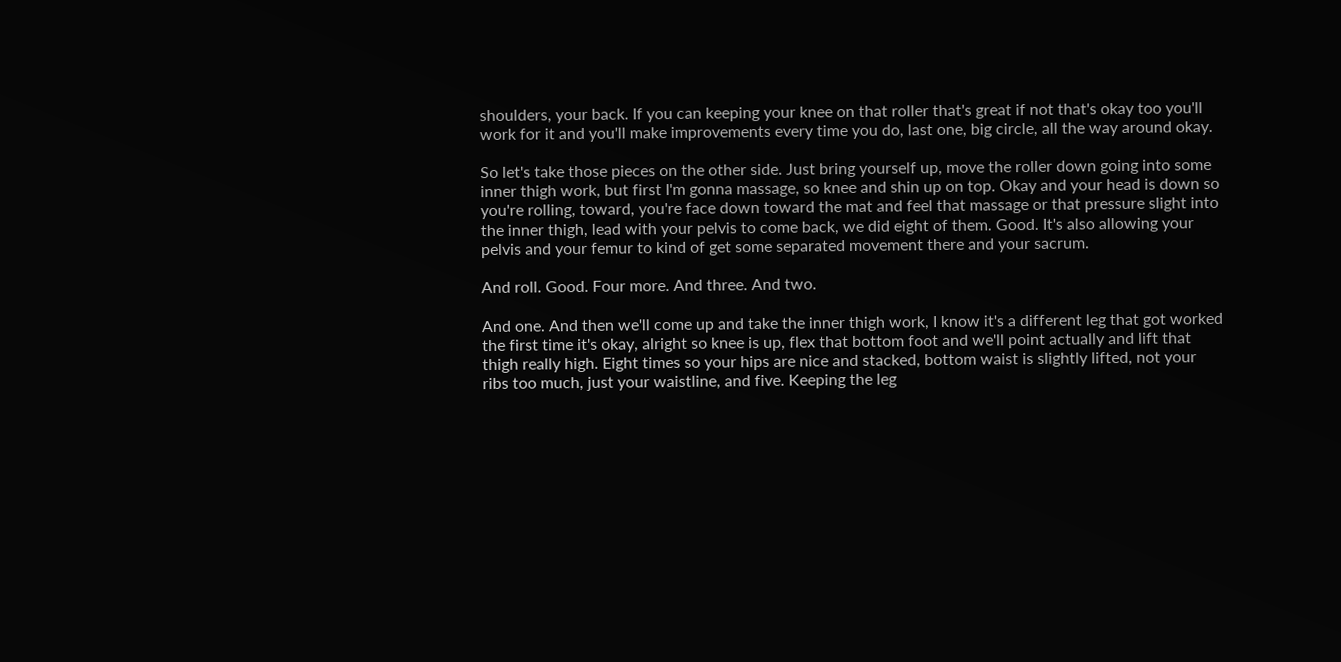shoulders, your back. If you can keeping your knee on that roller that's great if not that's okay too you'll work for it and you'll make improvements every time you do, last one, big circle, all the way around okay.

So let's take those pieces on the other side. Just bring yourself up, move the roller down going into some inner thigh work, but first I'm gonna massage, so knee and shin up on top. Okay and your head is down so you're rolling, toward, you're face down toward the mat and feel that massage or that pressure slight into the inner thigh, lead with your pelvis to come back, we did eight of them. Good. It's also allowing your pelvis and your femur to kind of get some separated movement there and your sacrum.

And roll. Good. Four more. And three. And two.

And one. And then we'll come up and take the inner thigh work, I know it's a different leg that got worked the first time it's okay, alright so knee is up, flex that bottom foot and we'll point actually and lift that thigh really high. Eight times so your hips are nice and stacked, bottom waist is slightly lifted, not your ribs too much, just your waistline, and five. Keeping the leg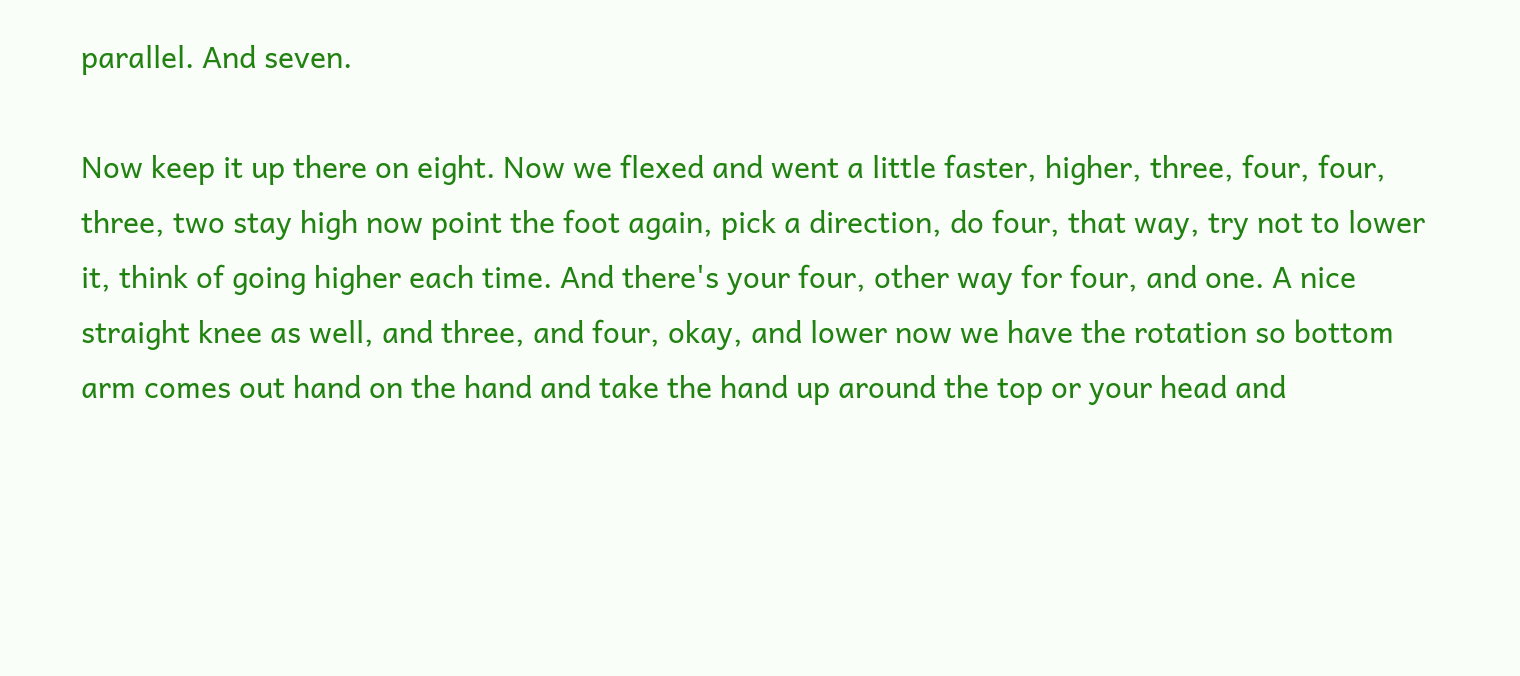parallel. And seven.

Now keep it up there on eight. Now we flexed and went a little faster, higher, three, four, four, three, two stay high now point the foot again, pick a direction, do four, that way, try not to lower it, think of going higher each time. And there's your four, other way for four, and one. A nice straight knee as well, and three, and four, okay, and lower now we have the rotation so bottom arm comes out hand on the hand and take the hand up around the top or your head and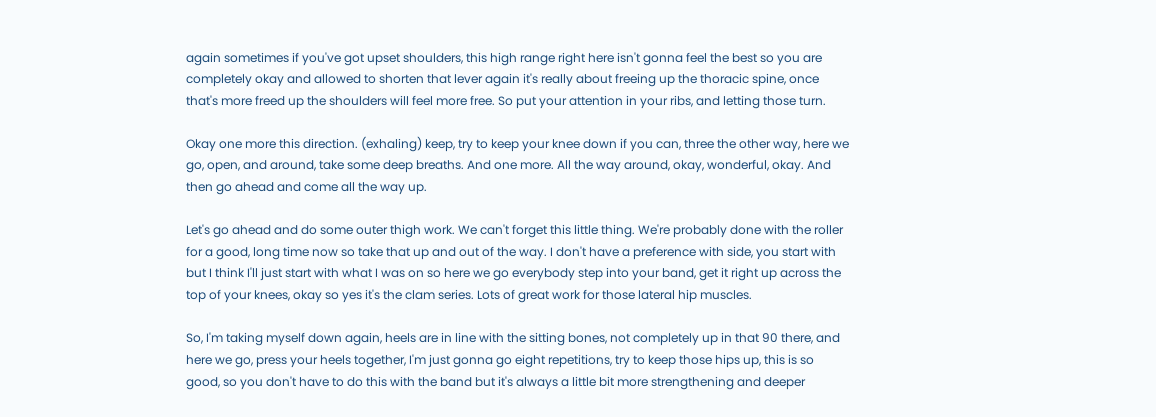again sometimes if you've got upset shoulders, this high range right here isn't gonna feel the best so you are completely okay and allowed to shorten that lever again it's really about freeing up the thoracic spine, once that's more freed up the shoulders will feel more free. So put your attention in your ribs, and letting those turn.

Okay one more this direction. (exhaling) keep, try to keep your knee down if you can, three the other way, here we go, open, and around, take some deep breaths. And one more. All the way around, okay, wonderful, okay. And then go ahead and come all the way up.

Let's go ahead and do some outer thigh work. We can't forget this little thing. We're probably done with the roller for a good, long time now so take that up and out of the way. I don't have a preference with side, you start with but I think I'll just start with what I was on so here we go everybody step into your band, get it right up across the top of your knees, okay so yes it's the clam series. Lots of great work for those lateral hip muscles.

So, I'm taking myself down again, heels are in line with the sitting bones, not completely up in that 90 there, and here we go, press your heels together, I'm just gonna go eight repetitions, try to keep those hips up, this is so good, so you don't have to do this with the band but it's always a little bit more strengthening and deeper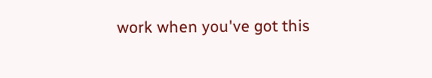work when you've got this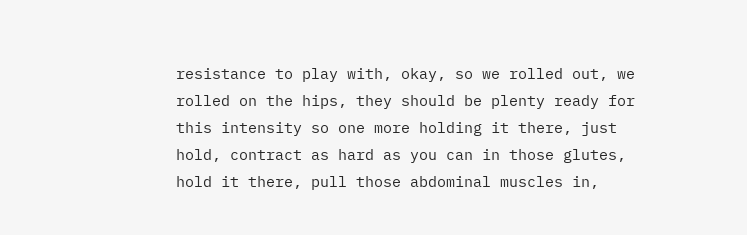resistance to play with, okay, so we rolled out, we rolled on the hips, they should be plenty ready for this intensity so one more holding it there, just hold, contract as hard as you can in those glutes, hold it there, pull those abdominal muscles in,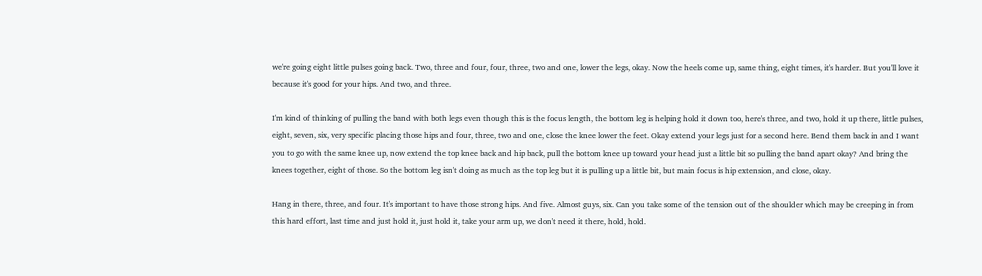we're going eight little pulses going back. Two, three and four, four, three, two and one, lower the legs, okay. Now the heels come up, same thing, eight times, it's harder. But you'll love it because it's good for your hips. And two, and three.

I'm kind of thinking of pulling the band with both legs even though this is the focus length, the bottom leg is helping hold it down too, here's three, and two, hold it up there, little pulses, eight, seven, six, very specific placing those hips and four, three, two and one, close the knee lower the feet. Okay extend your legs just for a second here. Bend them back in and I want you to go with the same knee up, now extend the top knee back and hip back, pull the bottom knee up toward your head just a little bit so pulling the band apart okay? And bring the knees together, eight of those. So the bottom leg isn't doing as much as the top leg but it is pulling up a little bit, but main focus is hip extension, and close, okay.

Hang in there, three, and four. It's important to have those strong hips. And five. Almost guys, six. Can you take some of the tension out of the shoulder which may be creeping in from this hard effort, last time and just hold it, just hold it, take your arm up, we don't need it there, hold, hold.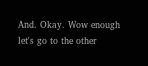And. Okay. Wow enough let's go to the other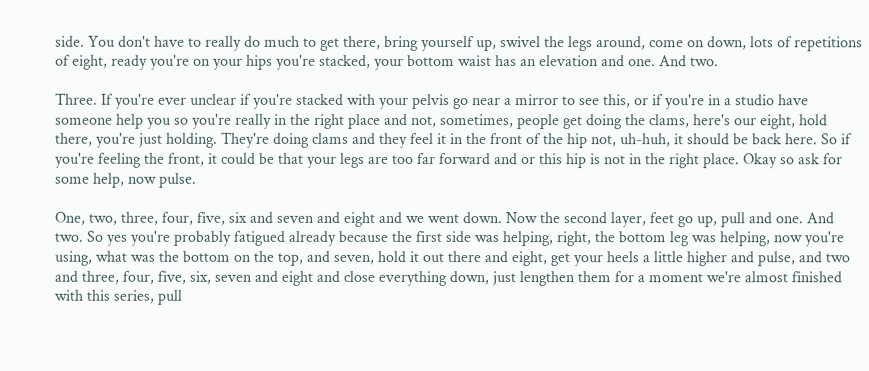side. You don't have to really do much to get there, bring yourself up, swivel the legs around, come on down, lots of repetitions of eight, ready you're on your hips you're stacked, your bottom waist has an elevation and one. And two.

Three. If you're ever unclear if you're stacked with your pelvis go near a mirror to see this, or if you're in a studio have someone help you so you're really in the right place and not, sometimes, people get doing the clams, here's our eight, hold there, you're just holding. They're doing clams and they feel it in the front of the hip not, uh-huh, it should be back here. So if you're feeling the front, it could be that your legs are too far forward and or this hip is not in the right place. Okay so ask for some help, now pulse.

One, two, three, four, five, six and seven and eight and we went down. Now the second layer, feet go up, pull and one. And two. So yes you're probably fatigued already because the first side was helping, right, the bottom leg was helping, now you're using, what was the bottom on the top, and seven, hold it out there and eight, get your heels a little higher and pulse, and two and three, four, five, six, seven and eight and close everything down, just lengthen them for a moment we're almost finished with this series, pull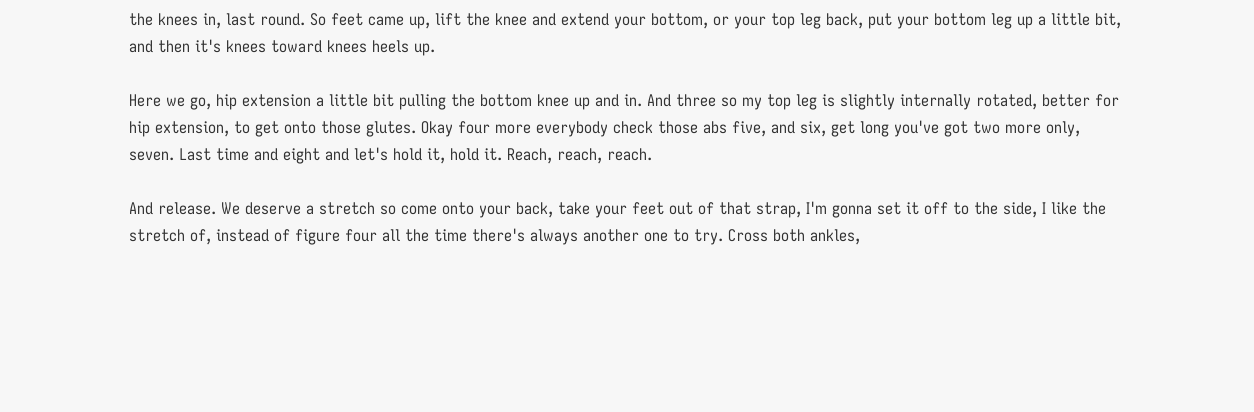the knees in, last round. So feet came up, lift the knee and extend your bottom, or your top leg back, put your bottom leg up a little bit, and then it's knees toward knees heels up.

Here we go, hip extension a little bit pulling the bottom knee up and in. And three so my top leg is slightly internally rotated, better for hip extension, to get onto those glutes. Okay four more everybody check those abs five, and six, get long you've got two more only, seven. Last time and eight and let's hold it, hold it. Reach, reach, reach.

And release. We deserve a stretch so come onto your back, take your feet out of that strap, I'm gonna set it off to the side, I like the stretch of, instead of figure four all the time there's always another one to try. Cross both ankles,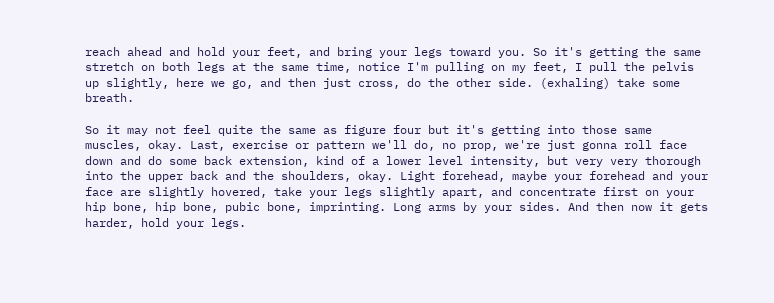reach ahead and hold your feet, and bring your legs toward you. So it's getting the same stretch on both legs at the same time, notice I'm pulling on my feet, I pull the pelvis up slightly, here we go, and then just cross, do the other side. (exhaling) take some breath.

So it may not feel quite the same as figure four but it's getting into those same muscles, okay. Last, exercise or pattern we'll do, no prop, we're just gonna roll face down and do some back extension, kind of a lower level intensity, but very very thorough into the upper back and the shoulders, okay. Light forehead, maybe your forehead and your face are slightly hovered, take your legs slightly apart, and concentrate first on your hip bone, hip bone, pubic bone, imprinting. Long arms by your sides. And then now it gets harder, hold your legs.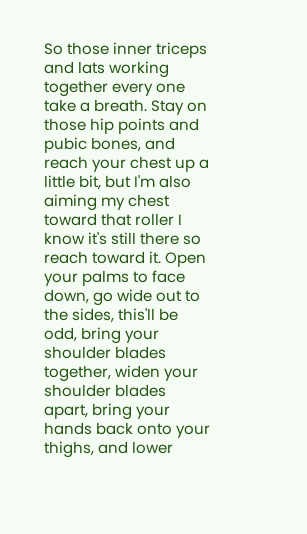So those inner triceps and lats working together every one take a breath. Stay on those hip points and pubic bones, and reach your chest up a little bit, but I'm also aiming my chest toward that roller I know it's still there so reach toward it. Open your palms to face down, go wide out to the sides, this'll be odd, bring your shoulder blades together, widen your shoulder blades apart, bring your hands back onto your thighs, and lower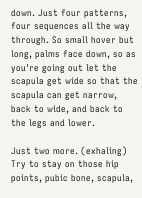down. Just four patterns, four sequences all the way through. So small hover but long, palms face down, so as you're going out let the scapula get wide so that the scapula can get narrow, back to wide, and back to the legs and lower.

Just two more. (exhaling) Try to stay on those hip points, pubic bone, scapula,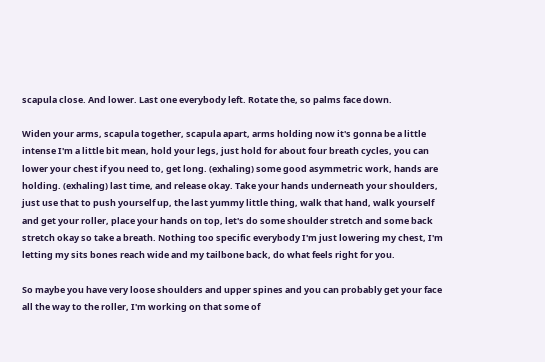scapula close. And lower. Last one everybody left. Rotate the, so palms face down.

Widen your arms, scapula together, scapula apart, arms holding now it's gonna be a little intense I'm a little bit mean, hold your legs, just hold for about four breath cycles, you can lower your chest if you need to, get long. (exhaling) some good asymmetric work, hands are holding. (exhaling) last time, and release okay. Take your hands underneath your shoulders, just use that to push yourself up, the last yummy little thing, walk that hand, walk yourself and get your roller, place your hands on top, let's do some shoulder stretch and some back stretch okay so take a breath. Nothing too specific everybody I'm just lowering my chest, I'm letting my sits bones reach wide and my tailbone back, do what feels right for you.

So maybe you have very loose shoulders and upper spines and you can probably get your face all the way to the roller, I'm working on that some of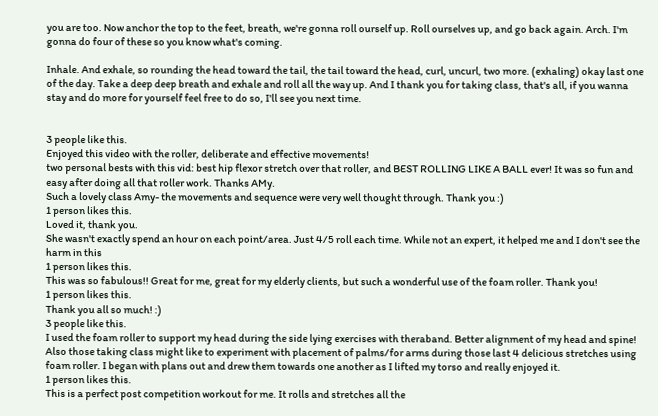you are too. Now anchor the top to the feet, breath, we're gonna roll ourself up. Roll ourselves up, and go back again. Arch. I'm gonna do four of these so you know what's coming.

Inhale. And exhale, so rounding the head toward the tail, the tail toward the head, curl, uncurl, two more. (exhaling) okay last one of the day. Take a deep deep breath and exhale and roll all the way up. And I thank you for taking class, that's all, if you wanna stay and do more for yourself feel free to do so, I'll see you next time.


3 people like this.
Enjoyed this video with the roller, deliberate and effective movements!
two personal bests with this vid: best hip flexor stretch over that roller, and BEST ROLLING LIKE A BALL ever! It was so fun and easy after doing all that roller work. Thanks AMy.
Such a lovely class Amy- the movements and sequence were very well thought through. Thank you :)
1 person likes this.
Loved it, thank you.
She wasn't exactly spend an hour on each point/area. Just 4/5 roll each time. While not an expert, it helped me and I don't see the harm in this
1 person likes this.
This was so fabulous!! Great for me, great for my elderly clients, but such a wonderful use of the foam roller. Thank you!
1 person likes this.
Thank you all so much! :)
3 people like this.
I used the foam roller to support my head during the side lying exercises with theraband. Better alignment of my head and spine! Also those taking class might like to experiment with placement of palms/for arms during those last 4 delicious stretches using foam roller. I began with plans out and drew them towards one another as I lifted my torso and really enjoyed it.
1 person likes this.
This is a perfect post competition workout for me. It rolls and stretches all the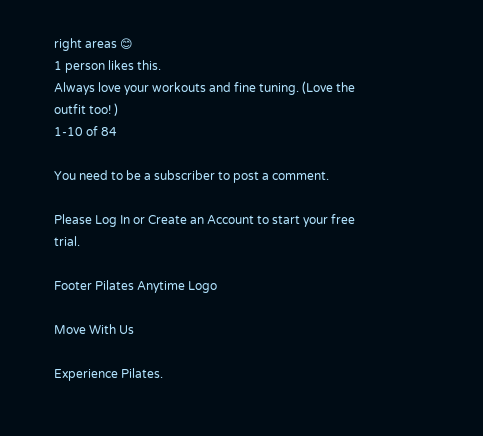right areas 😊
1 person likes this.
Always love your workouts and fine tuning. (Love the outfit too! )
1-10 of 84

You need to be a subscriber to post a comment.

Please Log In or Create an Account to start your free trial.

Footer Pilates Anytime Logo

Move With Us

Experience Pilates.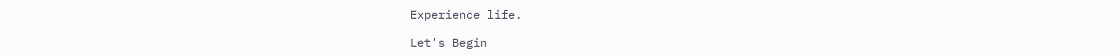Experience life.

Let's Begin